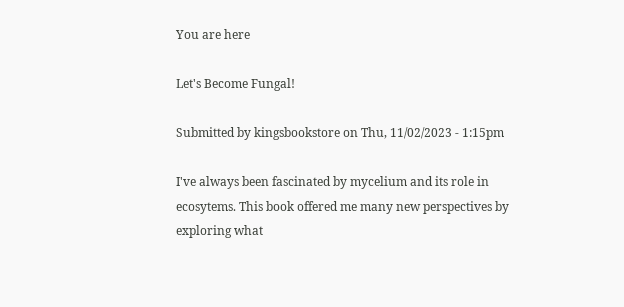You are here

Let's Become Fungal!

Submitted by kingsbookstore on Thu, 11/02/2023 - 1:15pm

I've always been fascinated by mycelium and its role in ecosytems. This book offered me many new perspectives by exploring what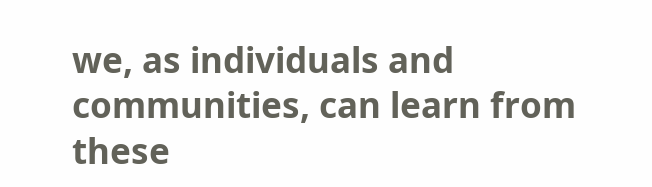we, as individuals and communities, can learn from these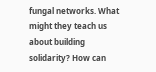fungal networks. What might they teach us about building solidarity? How can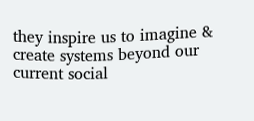they inspire us to imagine & create systems beyond our current social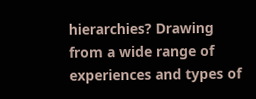hierarchies? Drawing from a wide range of experiences and types of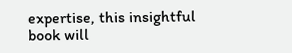expertise, this insightful book will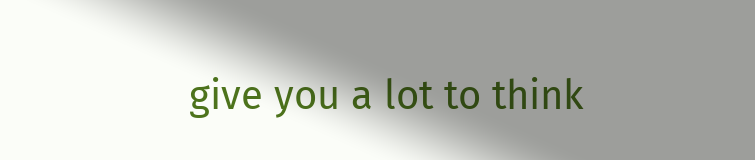give you a lot to think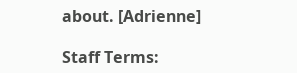about. [Adrienne]

Staff Terms: